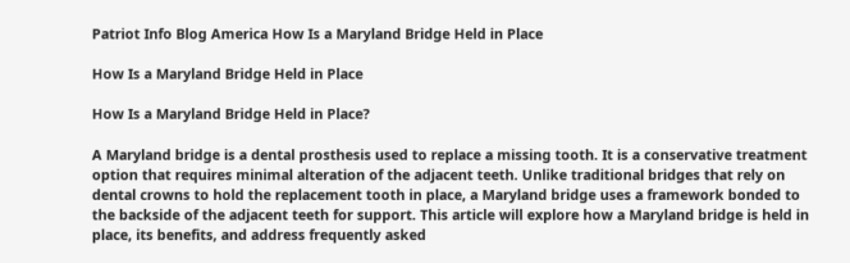Patriot Info Blog America How Is a Maryland Bridge Held in Place

How Is a Maryland Bridge Held in Place

How Is a Maryland Bridge Held in Place?

A Maryland bridge is a dental prosthesis used to replace a missing tooth. It is a conservative treatment option that requires minimal alteration of the adjacent teeth. Unlike traditional bridges that rely on dental crowns to hold the replacement tooth in place, a Maryland bridge uses a framework bonded to the backside of the adjacent teeth for support. This article will explore how a Maryland bridge is held in place, its benefits, and address frequently asked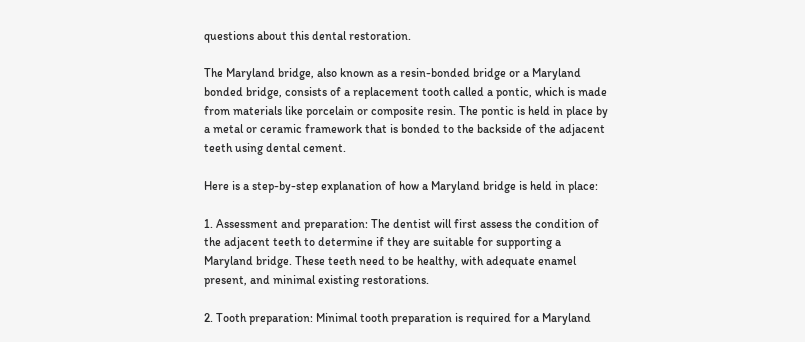questions about this dental restoration.

The Maryland bridge, also known as a resin-bonded bridge or a Maryland bonded bridge, consists of a replacement tooth called a pontic, which is made from materials like porcelain or composite resin. The pontic is held in place by a metal or ceramic framework that is bonded to the backside of the adjacent teeth using dental cement.

Here is a step-by-step explanation of how a Maryland bridge is held in place:

1. Assessment and preparation: The dentist will first assess the condition of the adjacent teeth to determine if they are suitable for supporting a Maryland bridge. These teeth need to be healthy, with adequate enamel present, and minimal existing restorations.

2. Tooth preparation: Minimal tooth preparation is required for a Maryland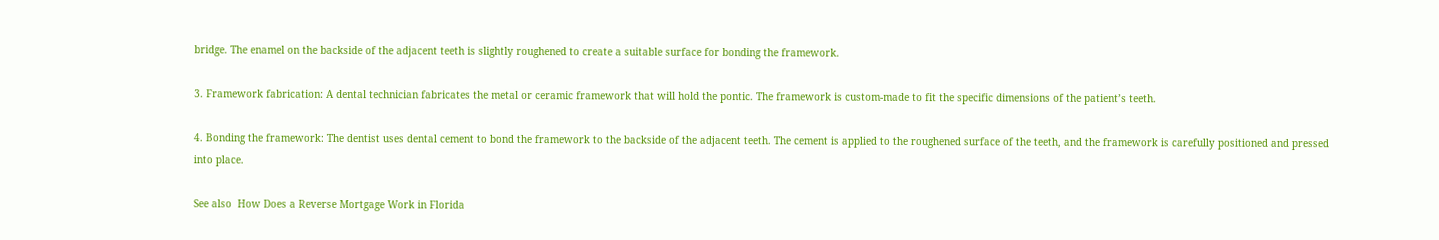bridge. The enamel on the backside of the adjacent teeth is slightly roughened to create a suitable surface for bonding the framework.

3. Framework fabrication: A dental technician fabricates the metal or ceramic framework that will hold the pontic. The framework is custom-made to fit the specific dimensions of the patient’s teeth.

4. Bonding the framework: The dentist uses dental cement to bond the framework to the backside of the adjacent teeth. The cement is applied to the roughened surface of the teeth, and the framework is carefully positioned and pressed into place.

See also  How Does a Reverse Mortgage Work in Florida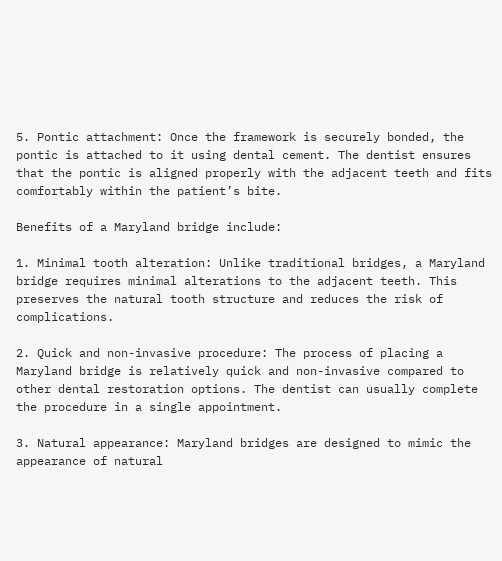5. Pontic attachment: Once the framework is securely bonded, the pontic is attached to it using dental cement. The dentist ensures that the pontic is aligned properly with the adjacent teeth and fits comfortably within the patient’s bite.

Benefits of a Maryland bridge include:

1. Minimal tooth alteration: Unlike traditional bridges, a Maryland bridge requires minimal alterations to the adjacent teeth. This preserves the natural tooth structure and reduces the risk of complications.

2. Quick and non-invasive procedure: The process of placing a Maryland bridge is relatively quick and non-invasive compared to other dental restoration options. The dentist can usually complete the procedure in a single appointment.

3. Natural appearance: Maryland bridges are designed to mimic the appearance of natural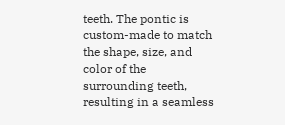teeth. The pontic is custom-made to match the shape, size, and color of the surrounding teeth, resulting in a seamless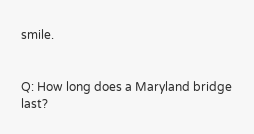smile.


Q: How long does a Maryland bridge last?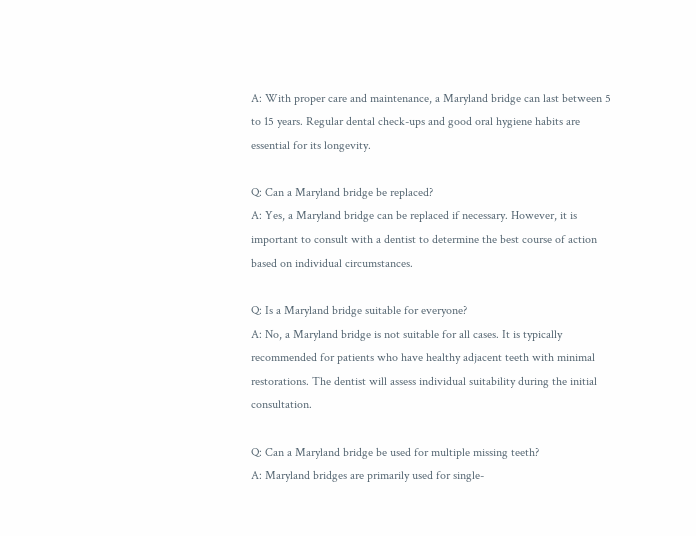A: With proper care and maintenance, a Maryland bridge can last between 5 to 15 years. Regular dental check-ups and good oral hygiene habits are essential for its longevity.

Q: Can a Maryland bridge be replaced?
A: Yes, a Maryland bridge can be replaced if necessary. However, it is important to consult with a dentist to determine the best course of action based on individual circumstances.

Q: Is a Maryland bridge suitable for everyone?
A: No, a Maryland bridge is not suitable for all cases. It is typically recommended for patients who have healthy adjacent teeth with minimal restorations. The dentist will assess individual suitability during the initial consultation.

Q: Can a Maryland bridge be used for multiple missing teeth?
A: Maryland bridges are primarily used for single-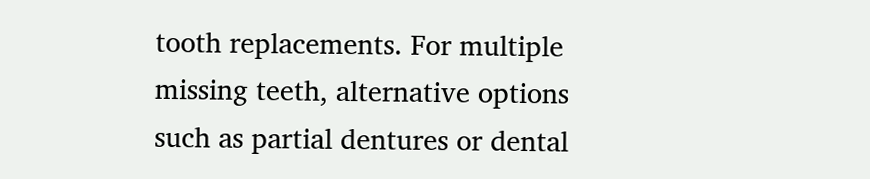tooth replacements. For multiple missing teeth, alternative options such as partial dentures or dental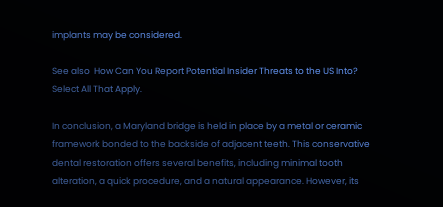implants may be considered.

See also  How Can You Report Potential Insider Threats to the US Into? Select All That Apply.

In conclusion, a Maryland bridge is held in place by a metal or ceramic framework bonded to the backside of adjacent teeth. This conservative dental restoration offers several benefits, including minimal tooth alteration, a quick procedure, and a natural appearance. However, its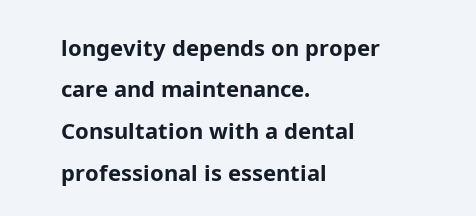longevity depends on proper care and maintenance. Consultation with a dental professional is essential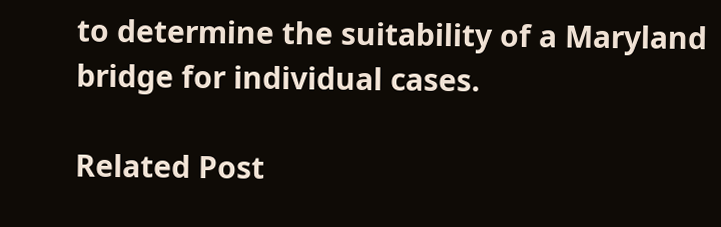to determine the suitability of a Maryland bridge for individual cases.

Related Post